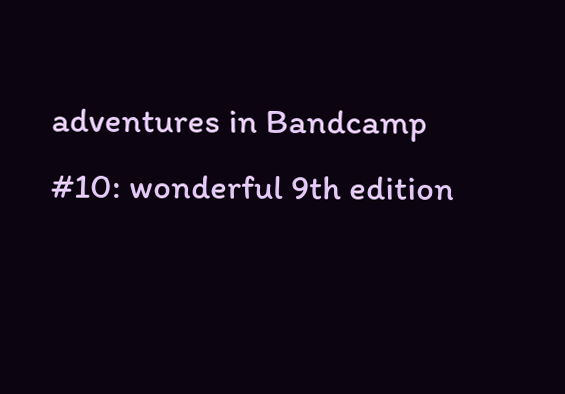adventures in Bandcamp #10: wonderful 9th edition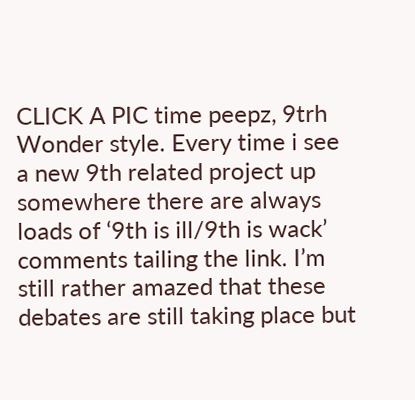CLICK A PIC time peepz, 9trh Wonder style. Every time i see a new 9th related project up somewhere there are always loads of ‘9th is ill/9th is wack’ comments tailing the link. I’m still rather amazed that these debates are still taking place but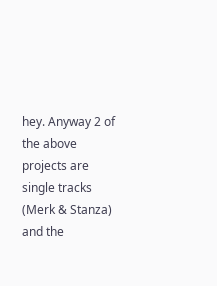hey. Anyway 2 of the above projects are single tracks (Merk & Stanza) and the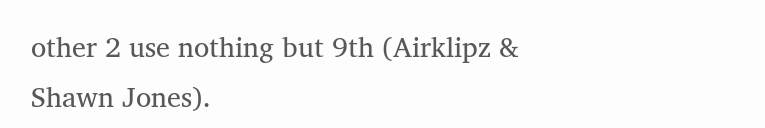other 2 use nothing but 9th (Airklipz & Shawn Jones).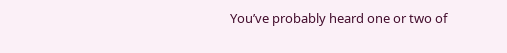You’ve probably heard one or two of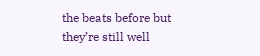the beats before but they’re still well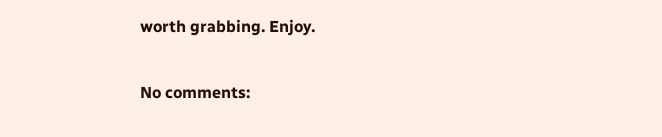worth grabbing. Enjoy.

No comments: